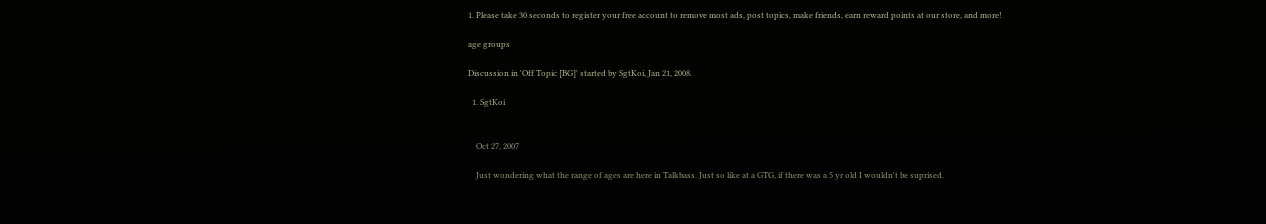1. Please take 30 seconds to register your free account to remove most ads, post topics, make friends, earn reward points at our store, and more!

age groups

Discussion in 'Off Topic [BG]' started by SgtKoi, Jan 21, 2008.

  1. SgtKoi


    Oct 27, 2007

    Just wondering what the range of ages are here in Talkbass. Just so like at a GTG, if there was a 5 yr old I wouldn't be suprised.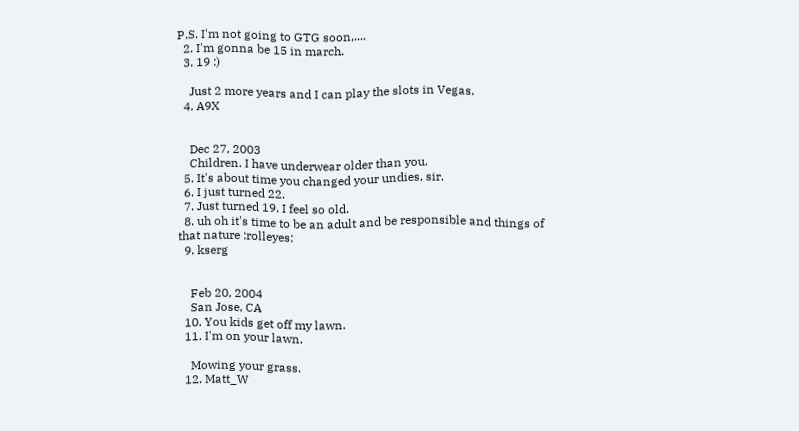P.S. I'm not going to GTG soon,....
  2. I'm gonna be 15 in march.
  3. 19 :)

    Just 2 more years and I can play the slots in Vegas.
  4. A9X


    Dec 27, 2003
    Children. I have underwear older than you.
  5. It's about time you changed your undies, sir.
  6. I just turned 22.
  7. Just turned 19. I feel so old.
  8. uh oh it's time to be an adult and be responsible and things of that nature :rolleyes:
  9. kserg


    Feb 20, 2004
    San Jose, CA
  10. You kids get off my lawn.
  11. I'm on your lawn.

    Mowing your grass.
  12. Matt_W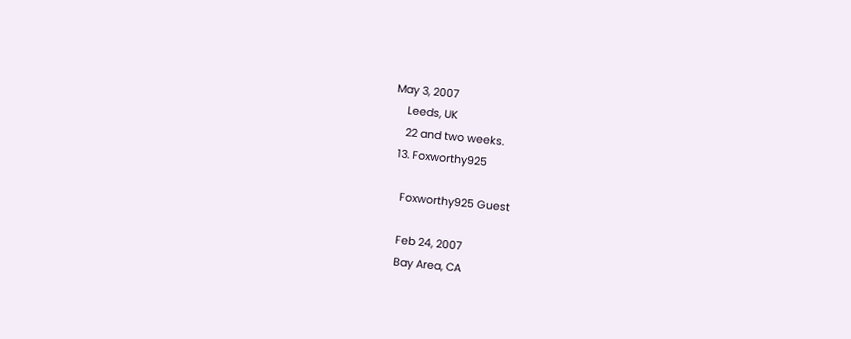May 3, 2007
    Leeds, UK
    22 and two weeks.
  13. Foxworthy925

    Foxworthy925 Guest

    Feb 24, 2007
    Bay Area, CA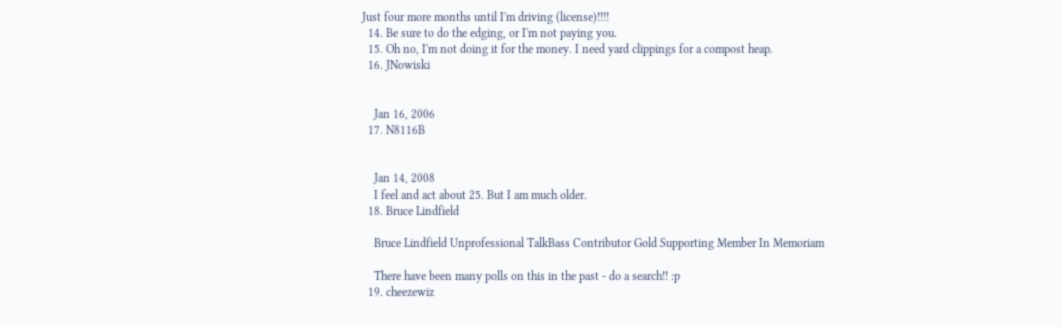Just four more months until I'm driving (license)!!!!
  14. Be sure to do the edging, or I'm not paying you.
  15. Oh no, I'm not doing it for the money. I need yard clippings for a compost heap.
  16. JNowiski


    Jan 16, 2006
  17. N8116B


    Jan 14, 2008
    I feel and act about 25. But I am much older.
  18. Bruce Lindfield

    Bruce Lindfield Unprofessional TalkBass Contributor Gold Supporting Member In Memoriam

    There have been many polls on this in the past - do a search!! :p
  19. cheezewiz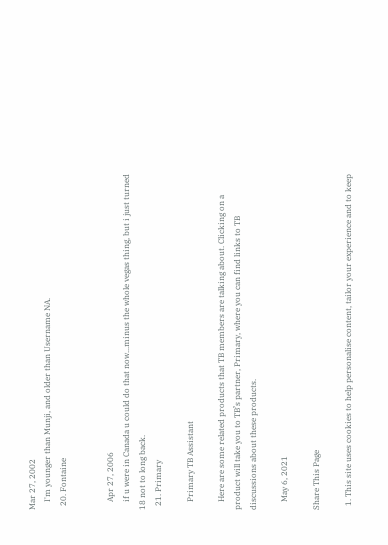Mar 27, 2002
    I'm younger than Munji, and older than Username NA.
  20. Fontaine


    Apr 27, 2006
    if u were in Canada u could do that now...minus the whole vegas thing, but i just turned 18 not to long back.
  21. Primary

    Primary TB Assistant

    Here are some related products that TB members are talking about. Clicking on a product will take you to TB’s partner, Primary, where you can find links to TB discussions about these products.

    May 6, 2021

Share This Page

  1. This site uses cookies to help personalise content, tailor your experience and to keep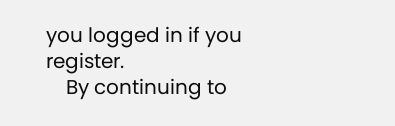you logged in if you register.
    By continuing to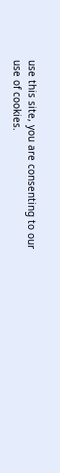use this site, you are consenting to our use of cookies.